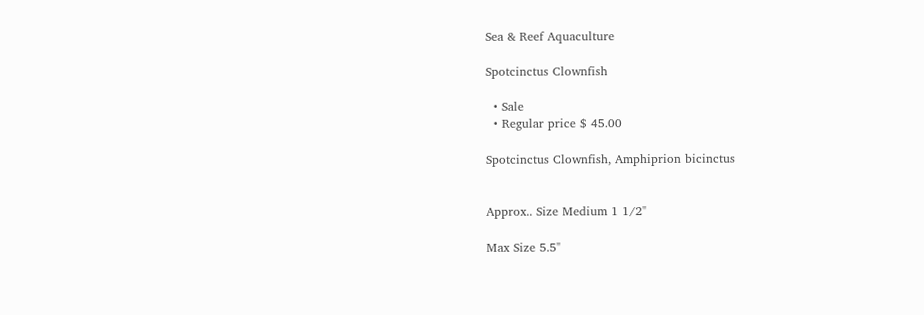Sea & Reef Aquaculture

Spotcinctus Clownfish

  • Sale
  • Regular price $ 45.00

Spotcinctus Clownfish, Amphiprion bicinctus


Approx.. Size Medium 1 1/2"

Max Size 5.5"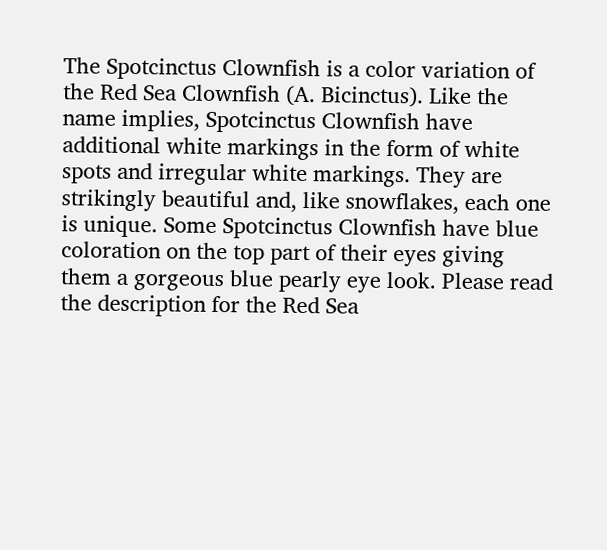The Spotcinctus Clownfish is a color variation of the Red Sea Clownfish (A. Bicinctus). Like the name implies, Spotcinctus Clownfish have additional white markings in the form of white spots and irregular white markings. They are strikingly beautiful and, like snowflakes, each one is unique. Some Spotcinctus Clownfish have blue coloration on the top part of their eyes giving them a gorgeous blue pearly eye look. Please read the description for the Red Sea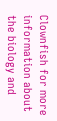Clownfish for more information about the biology and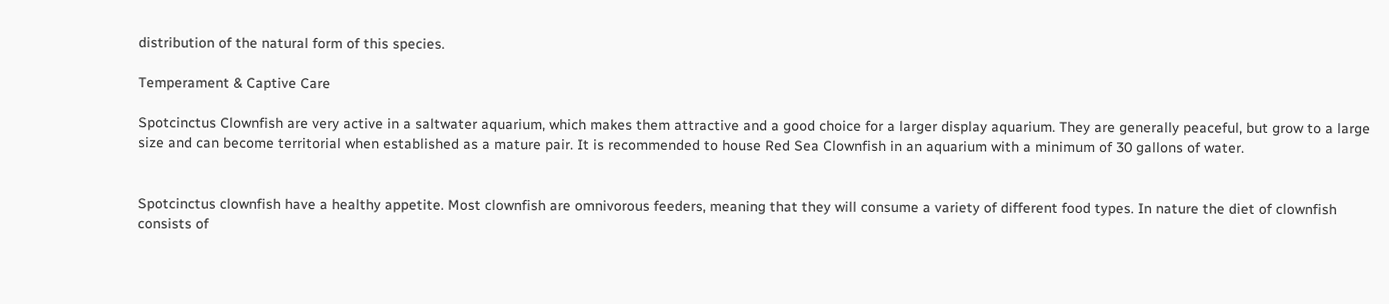distribution of the natural form of this species.

Temperament & Captive Care

Spotcinctus Clownfish are very active in a saltwater aquarium, which makes them attractive and a good choice for a larger display aquarium. They are generally peaceful, but grow to a large size and can become territorial when established as a mature pair. It is recommended to house Red Sea Clownfish in an aquarium with a minimum of 30 gallons of water.


Spotcinctus clownfish have a healthy appetite. Most clownfish are omnivorous feeders, meaning that they will consume a variety of different food types. In nature the diet of clownfish consists of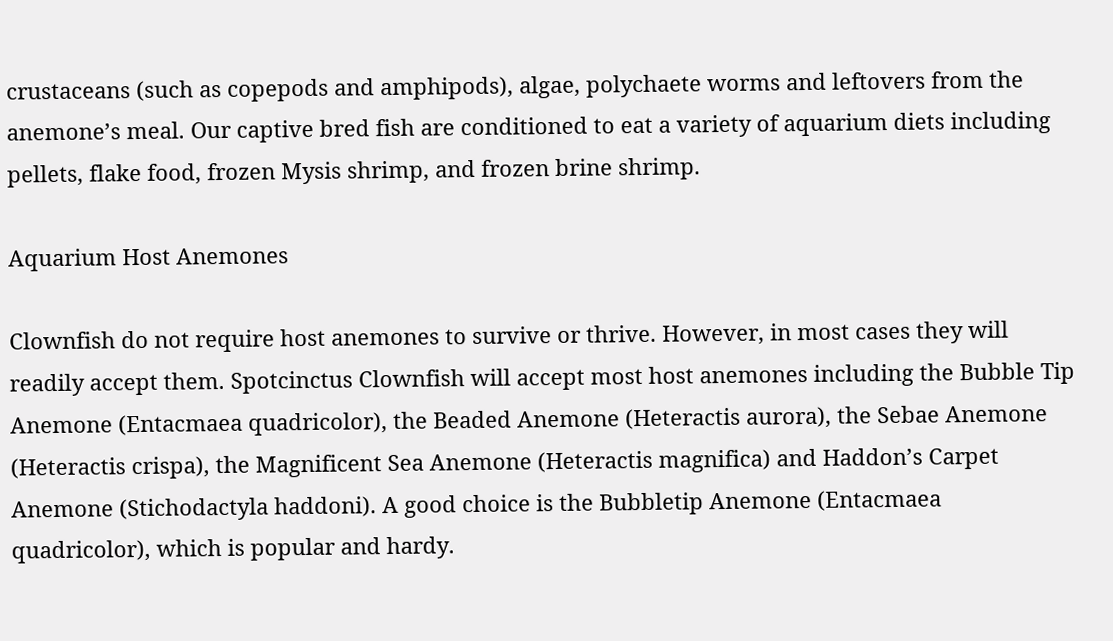crustaceans (such as copepods and amphipods), algae, polychaete worms and leftovers from the anemone’s meal. Our captive bred fish are conditioned to eat a variety of aquarium diets including pellets, flake food, frozen Mysis shrimp, and frozen brine shrimp.

Aquarium Host Anemones

Clownfish do not require host anemones to survive or thrive. However, in most cases they will readily accept them. Spotcinctus Clownfish will accept most host anemones including the Bubble Tip Anemone (Entacmaea quadricolor), the Beaded Anemone (Heteractis aurora), the Sebae Anemone (Heteractis crispa), the Magnificent Sea Anemone (Heteractis magnifica) and Haddon’s Carpet Anemone (Stichodactyla haddoni). A good choice is the Bubbletip Anemone (Entacmaea quadricolor), which is popular and hardy.